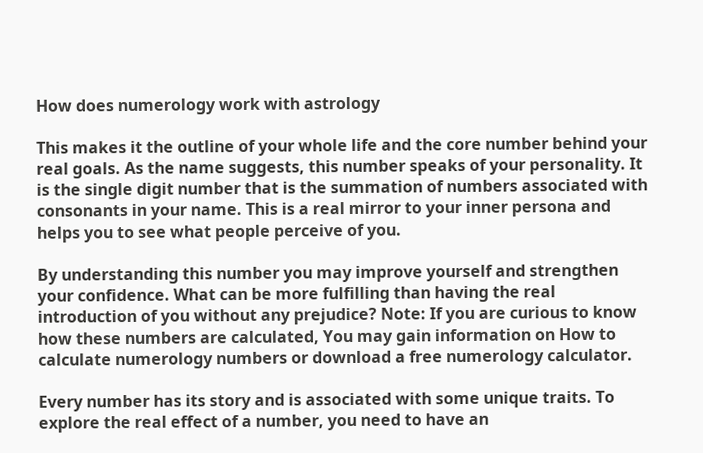How does numerology work with astrology

This makes it the outline of your whole life and the core number behind your real goals. As the name suggests, this number speaks of your personality. It is the single digit number that is the summation of numbers associated with consonants in your name. This is a real mirror to your inner persona and helps you to see what people perceive of you.

By understanding this number you may improve yourself and strengthen your confidence. What can be more fulfilling than having the real introduction of you without any prejudice? Note: If you are curious to know how these numbers are calculated, You may gain information on How to calculate numerology numbers or download a free numerology calculator.

Every number has its story and is associated with some unique traits. To explore the real effect of a number, you need to have an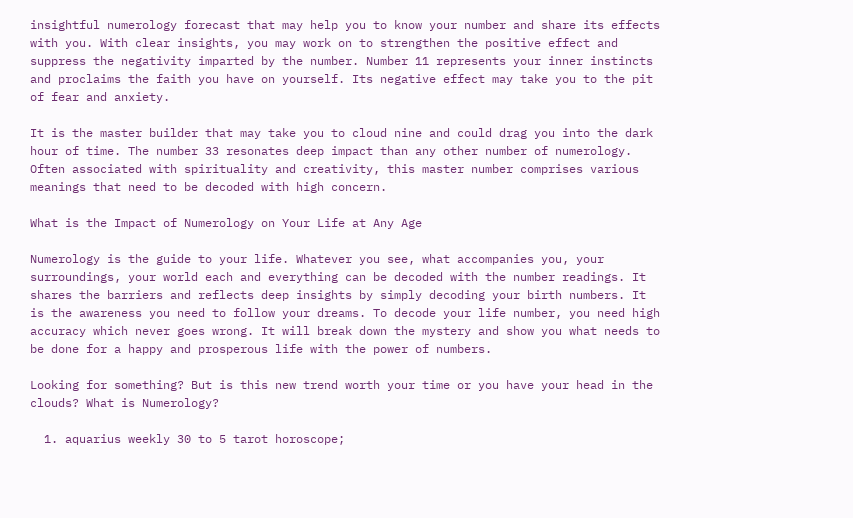insightful numerology forecast that may help you to know your number and share its effects with you. With clear insights, you may work on to strengthen the positive effect and suppress the negativity imparted by the number. Number 11 represents your inner instincts and proclaims the faith you have on yourself. Its negative effect may take you to the pit of fear and anxiety.

It is the master builder that may take you to cloud nine and could drag you into the dark hour of time. The number 33 resonates deep impact than any other number of numerology. Often associated with spirituality and creativity, this master number comprises various meanings that need to be decoded with high concern.

What is the Impact of Numerology on Your Life at Any Age

Numerology is the guide to your life. Whatever you see, what accompanies you, your surroundings, your world each and everything can be decoded with the number readings. It shares the barriers and reflects deep insights by simply decoding your birth numbers. It is the awareness you need to follow your dreams. To decode your life number, you need high accuracy which never goes wrong. It will break down the mystery and show you what needs to be done for a happy and prosperous life with the power of numbers.

Looking for something? But is this new trend worth your time or you have your head in the clouds? What is Numerology?

  1. aquarius weekly 30 to 5 tarot horoscope;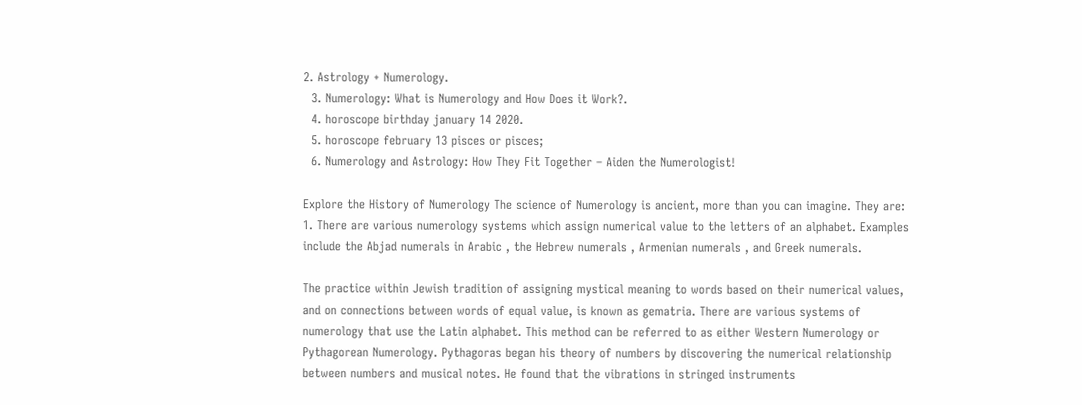2. Astrology + Numerology.
  3. Numerology: What is Numerology and How Does it Work?.
  4. horoscope birthday january 14 2020.
  5. horoscope february 13 pisces or pisces;
  6. Numerology and Astrology: How They Fit Together – Aiden the Numerologist!

Explore the History of Numerology The science of Numerology is ancient, more than you can imagine. They are: 1. There are various numerology systems which assign numerical value to the letters of an alphabet. Examples include the Abjad numerals in Arabic , the Hebrew numerals , Armenian numerals , and Greek numerals.

The practice within Jewish tradition of assigning mystical meaning to words based on their numerical values, and on connections between words of equal value, is known as gematria. There are various systems of numerology that use the Latin alphabet. This method can be referred to as either Western Numerology or Pythagorean Numerology. Pythagoras began his theory of numbers by discovering the numerical relationship between numbers and musical notes. He found that the vibrations in stringed instruments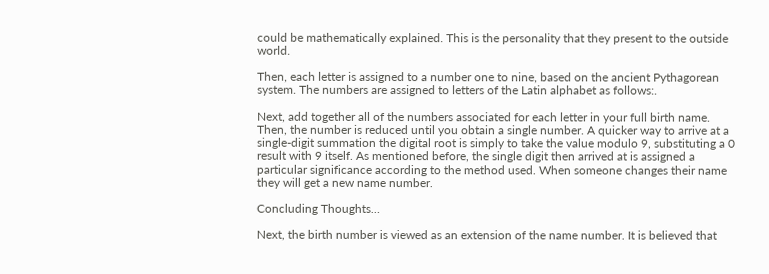could be mathematically explained. This is the personality that they present to the outside world.

Then, each letter is assigned to a number one to nine, based on the ancient Pythagorean system. The numbers are assigned to letters of the Latin alphabet as follows:.

Next, add together all of the numbers associated for each letter in your full birth name. Then, the number is reduced until you obtain a single number. A quicker way to arrive at a single-digit summation the digital root is simply to take the value modulo 9, substituting a 0 result with 9 itself. As mentioned before, the single digit then arrived at is assigned a particular significance according to the method used. When someone changes their name they will get a new name number.

Concluding Thoughts…

Next, the birth number is viewed as an extension of the name number. It is believed that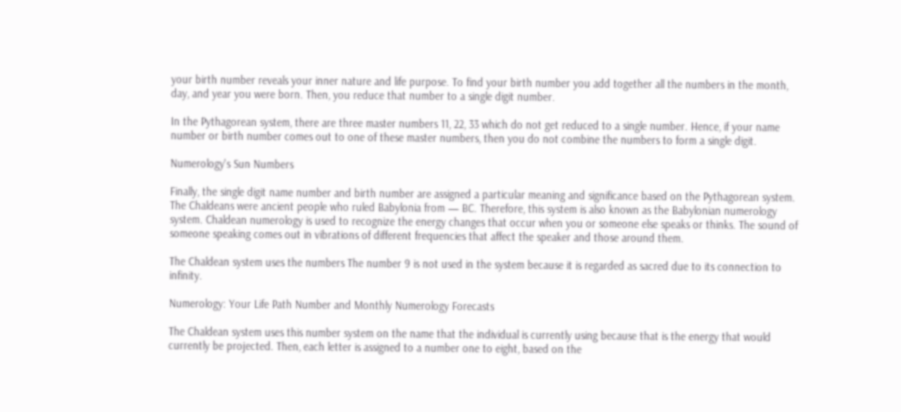your birth number reveals your inner nature and life purpose. To find your birth number you add together all the numbers in the month, day, and year you were born. Then, you reduce that number to a single digit number.

In the Pythagorean system, there are three master numbers 11, 22, 33 which do not get reduced to a single number. Hence, if your name number or birth number comes out to one of these master numbers, then you do not combine the numbers to form a single digit.

Numerology's Sun Numbers

Finally, the single digit name number and birth number are assigned a particular meaning and significance based on the Pythagorean system. The Chaldeans were ancient people who ruled Babylonia from — BC. Therefore, this system is also known as the Babylonian numerology system. Chaldean numerology is used to recognize the energy changes that occur when you or someone else speaks or thinks. The sound of someone speaking comes out in vibrations of different frequencies that affect the speaker and those around them.

The Chaldean system uses the numbers The number 9 is not used in the system because it is regarded as sacred due to its connection to infinity.

Numerology: Your Life Path Number and Monthly Numerology Forecasts

The Chaldean system uses this number system on the name that the individual is currently using because that is the energy that would currently be projected. Then, each letter is assigned to a number one to eight, based on the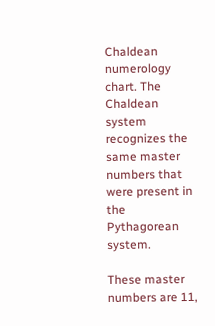Chaldean numerology chart. The Chaldean system recognizes the same master numbers that were present in the Pythagorean system.

These master numbers are 11,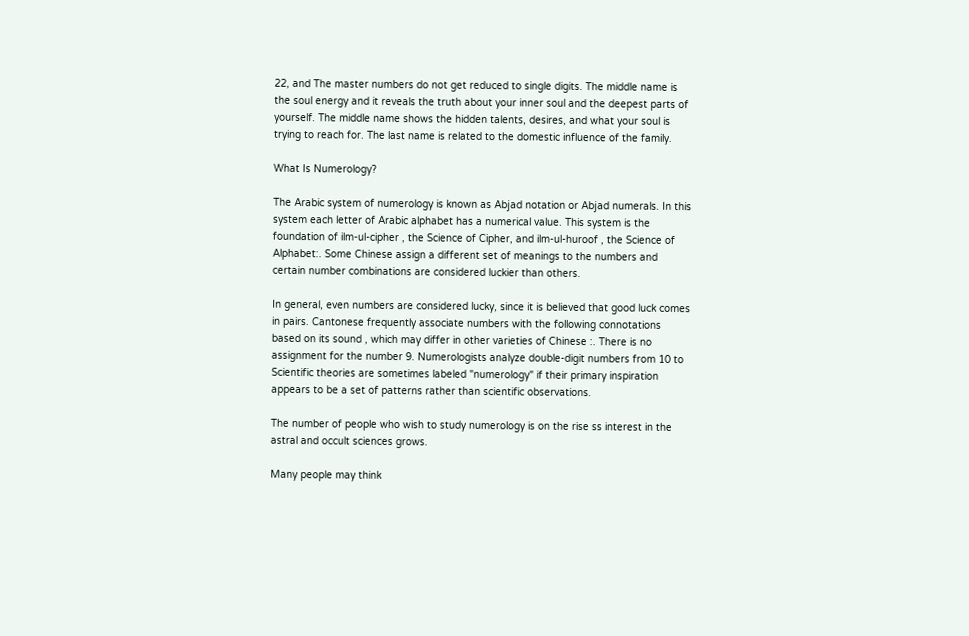22, and The master numbers do not get reduced to single digits. The middle name is the soul energy and it reveals the truth about your inner soul and the deepest parts of yourself. The middle name shows the hidden talents, desires, and what your soul is trying to reach for. The last name is related to the domestic influence of the family.

What Is Numerology?

The Arabic system of numerology is known as Abjad notation or Abjad numerals. In this system each letter of Arabic alphabet has a numerical value. This system is the foundation of ilm-ul-cipher , the Science of Cipher, and ilm-ul-huroof , the Science of Alphabet:. Some Chinese assign a different set of meanings to the numbers and certain number combinations are considered luckier than others.

In general, even numbers are considered lucky, since it is believed that good luck comes in pairs. Cantonese frequently associate numbers with the following connotations based on its sound , which may differ in other varieties of Chinese :. There is no assignment for the number 9. Numerologists analyze double-digit numbers from 10 to Scientific theories are sometimes labeled "numerology" if their primary inspiration appears to be a set of patterns rather than scientific observations.

The number of people who wish to study numerology is on the rise ss interest in the astral and occult sciences grows.

Many people may think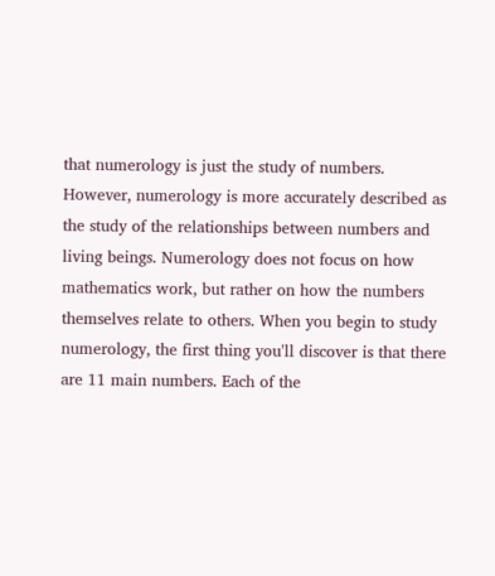that numerology is just the study of numbers. However, numerology is more accurately described as the study of the relationships between numbers and living beings. Numerology does not focus on how mathematics work, but rather on how the numbers themselves relate to others. When you begin to study numerology, the first thing you'll discover is that there are 11 main numbers. Each of the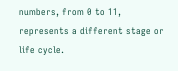numbers, from 0 to 11, represents a different stage or life cycle.